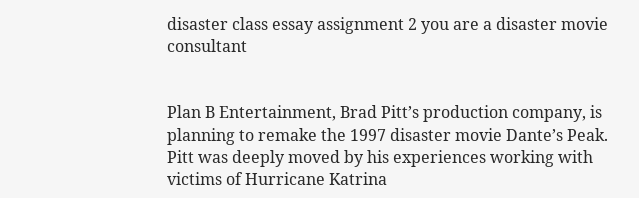disaster class essay assignment 2 you are a disaster movie consultant


Plan B Entertainment, Brad Pitt’s production company, is planning to remake the 1997 disaster movie Dante’s Peak. Pitt was deeply moved by his experiences working with victims of Hurricane Katrina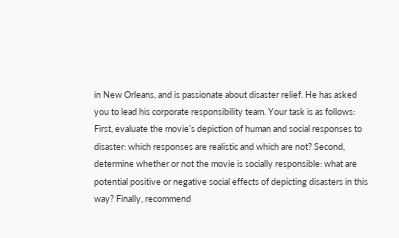in New Orleans, and is passionate about disaster relief. He has asked you to lead his corporate responsibility team. Your task is as follows: First, evaluate the movie’s depiction of human and social responses to disaster: which responses are realistic and which are not? Second, determine whether or not the movie is socially responsible: what are potential positive or negative social effects of depicting disasters in this way? Finally, recommend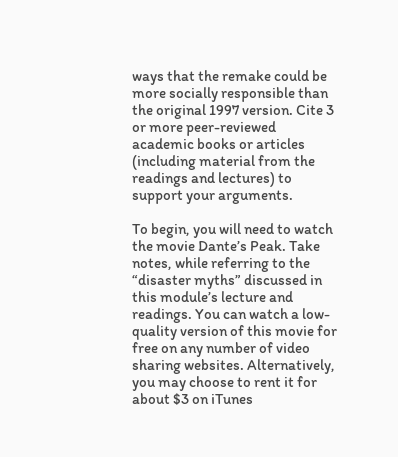ways that the remake could be more socially responsible than the original 1997 version. Cite 3 or more peer-reviewed academic books or articles (including material from the readings and lectures) to support your arguments.

To begin, you will need to watch the movie Dante’s Peak. Take notes, while referring to the “disaster myths” discussed in this module’s lecture and readings. You can watch a low-quality version of this movie for free on any number of video sharing websites. Alternatively, you may choose to rent it for about $3 on iTunes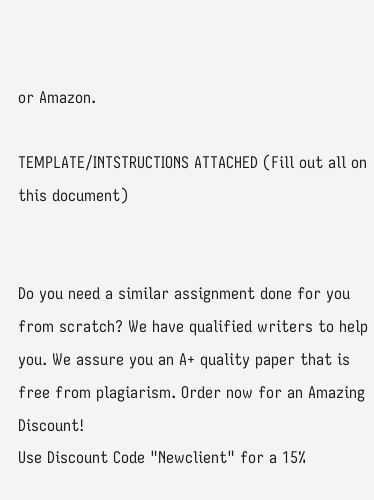or Amazon.

TEMPLATE/INTSTRUCTIONS ATTACHED (Fill out all on this document)


Do you need a similar assignment done for you from scratch? We have qualified writers to help you. We assure you an A+ quality paper that is free from plagiarism. Order now for an Amazing Discount!
Use Discount Code "Newclient" for a 15%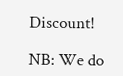Discount!

NB: We do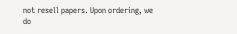not resell papers. Upon ordering, we do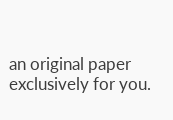an original paper exclusively for you.